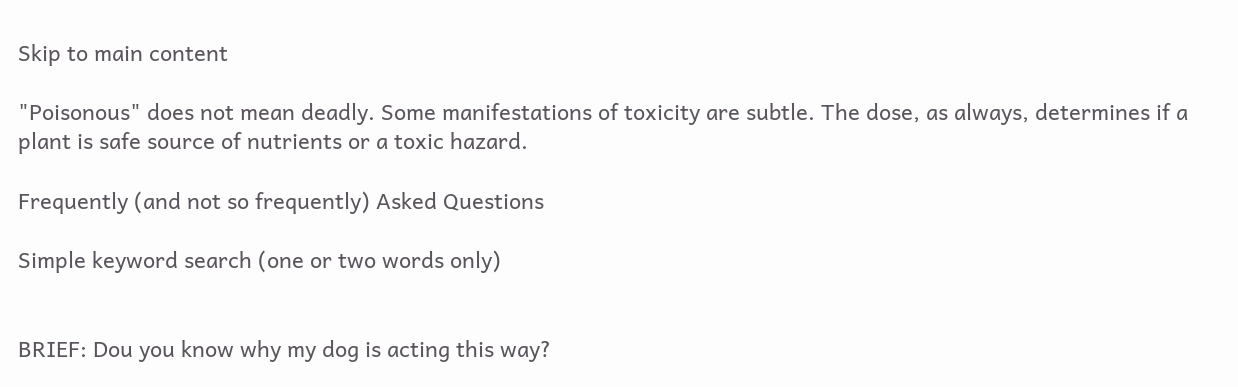Skip to main content

"Poisonous" does not mean deadly. Some manifestations of toxicity are subtle. The dose, as always, determines if a plant is safe source of nutrients or a toxic hazard.

Frequently (and not so frequently) Asked Questions

Simple keyword search (one or two words only)


BRIEF: Dou you know why my dog is acting this way?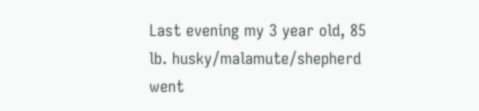Last evening my 3 year old, 85 lb. husky/malamute/shepherd went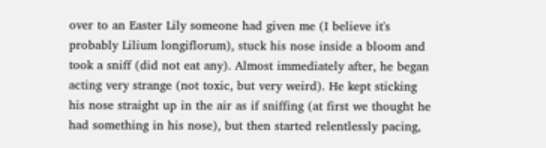over to an Easter Lily someone had given me (I believe it's probably Lilium longiflorum), stuck his nose inside a bloom and took a sniff (did not eat any). Almost immediately after, he began acting very strange (not toxic, but very weird). He kept sticking his nose straight up in the air as if sniffing (at first we thought he had something in his nose), but then started relentlessly pacing,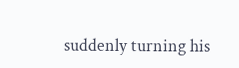suddenly turning his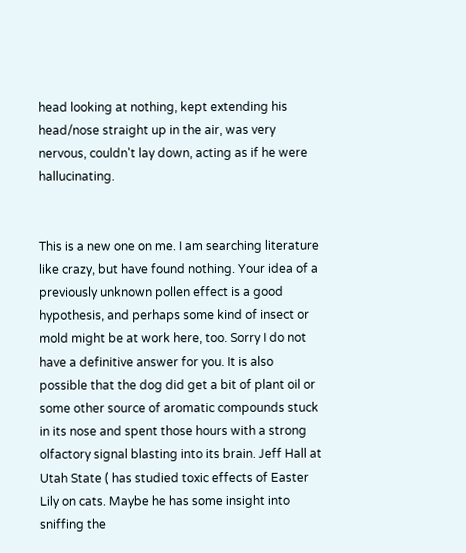head looking at nothing, kept extending his head/nose straight up in the air, was very nervous, couldn't lay down, acting as if he were hallucinating.


This is a new one on me. I am searching literature like crazy, but have found nothing. Your idea of a previously unknown pollen effect is a good hypothesis, and perhaps some kind of insect or mold might be at work here, too. Sorry I do not have a definitive answer for you. It is also possible that the dog did get a bit of plant oil or some other source of aromatic compounds stuck in its nose and spent those hours with a strong olfactory signal blasting into its brain. Jeff Hall at Utah State ( has studied toxic effects of Easter Lily on cats. Maybe he has some insight into sniffing the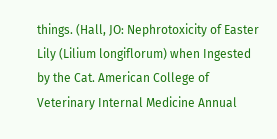things. (Hall, JO: Nephrotoxicity of Easter Lily (Lilium longiflorum) when Ingested by the Cat. American College of Veterinary Internal Medicine Annual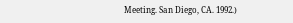Meeting. San Diego, CA. 1992.)